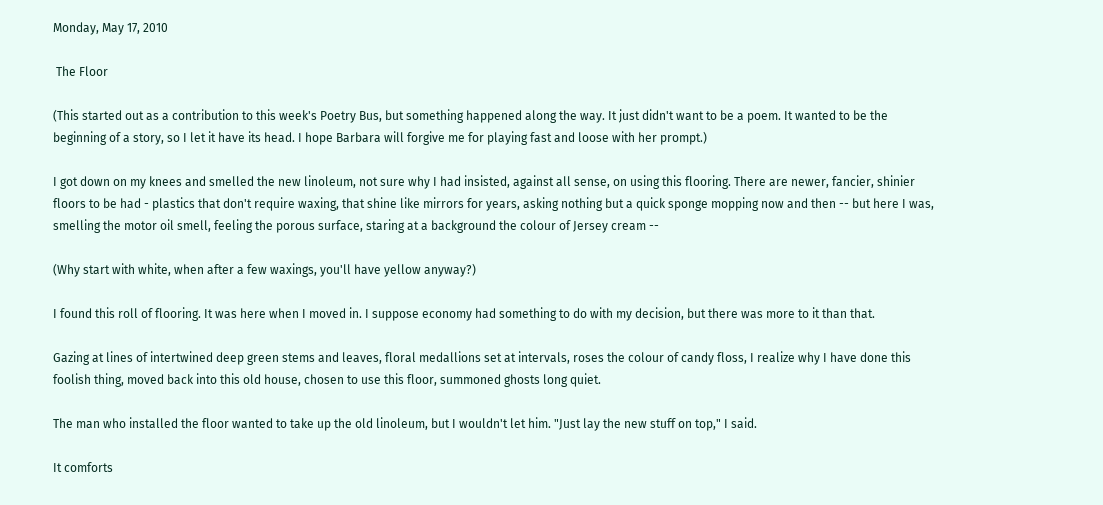Monday, May 17, 2010

 The Floor

(This started out as a contribution to this week's Poetry Bus, but something happened along the way. It just didn't want to be a poem. It wanted to be the beginning of a story, so I let it have its head. I hope Barbara will forgive me for playing fast and loose with her prompt.)

I got down on my knees and smelled the new linoleum, not sure why I had insisted, against all sense, on using this flooring. There are newer, fancier, shinier floors to be had - plastics that don't require waxing, that shine like mirrors for years, asking nothing but a quick sponge mopping now and then -- but here I was, smelling the motor oil smell, feeling the porous surface, staring at a background the colour of Jersey cream --

(Why start with white, when after a few waxings, you'll have yellow anyway?)

I found this roll of flooring. It was here when I moved in. I suppose economy had something to do with my decision, but there was more to it than that.

Gazing at lines of intertwined deep green stems and leaves, floral medallions set at intervals, roses the colour of candy floss, I realize why I have done this foolish thing, moved back into this old house, chosen to use this floor, summoned ghosts long quiet.

The man who installed the floor wanted to take up the old linoleum, but I wouldn't let him. "Just lay the new stuff on top," I said.

It comforts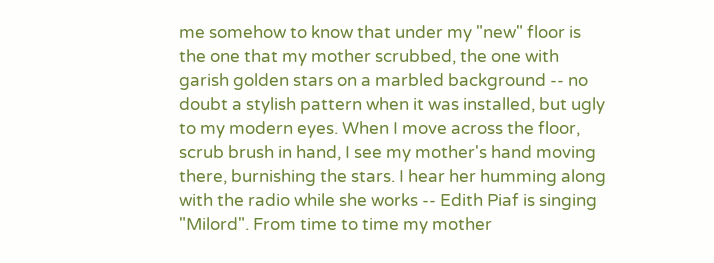me somehow to know that under my "new" floor is the one that my mother scrubbed, the one with garish golden stars on a marbled background -- no doubt a stylish pattern when it was installed, but ugly to my modern eyes. When I move across the floor, scrub brush in hand, I see my mother's hand moving there, burnishing the stars. I hear her humming along with the radio while she works -- Edith Piaf is singing "Milord". From time to time my mother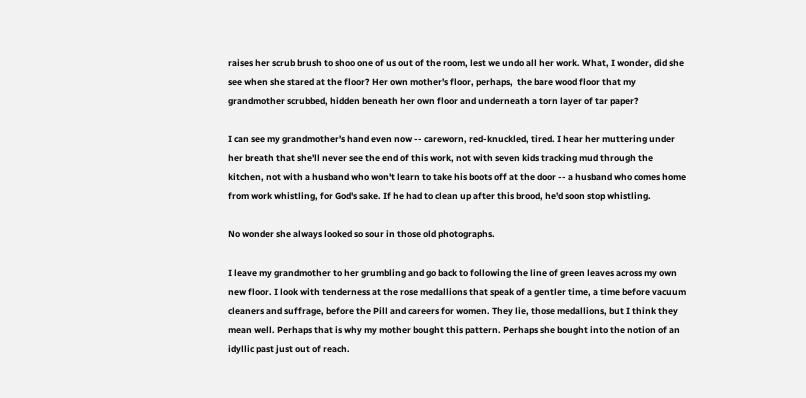raises her scrub brush to shoo one of us out of the room, lest we undo all her work. What, I wonder, did she see when she stared at the floor? Her own mother's floor, perhaps,  the bare wood floor that my grandmother scrubbed, hidden beneath her own floor and underneath a torn layer of tar paper?

I can see my grandmother's hand even now -- careworn, red-knuckled, tired. I hear her muttering under her breath that she'll never see the end of this work, not with seven kids tracking mud through the kitchen, not with a husband who won't learn to take his boots off at the door -- a husband who comes home from work whistling, for God's sake. If he had to clean up after this brood, he'd soon stop whistling.

No wonder she always looked so sour in those old photographs.

I leave my grandmother to her grumbling and go back to following the line of green leaves across my own new floor. I look with tenderness at the rose medallions that speak of a gentler time, a time before vacuum cleaners and suffrage, before the Pill and careers for women. They lie, those medallions, but I think they mean well. Perhaps that is why my mother bought this pattern. Perhaps she bought into the notion of an idyllic past just out of reach.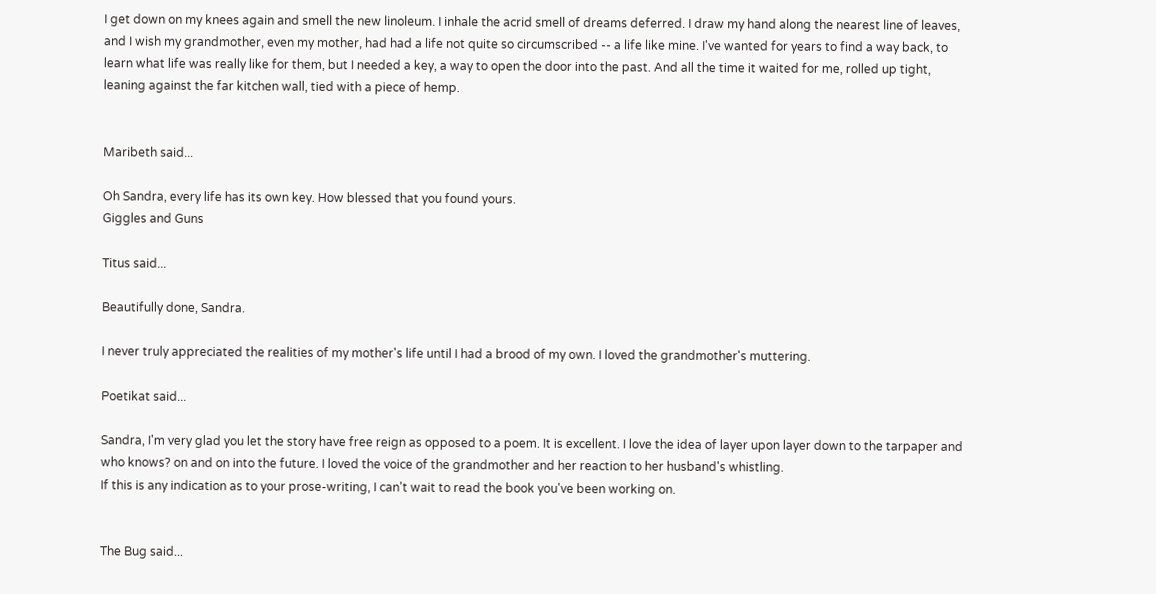I get down on my knees again and smell the new linoleum. I inhale the acrid smell of dreams deferred. I draw my hand along the nearest line of leaves, and I wish my grandmother, even my mother, had had a life not quite so circumscribed -- a life like mine. I've wanted for years to find a way back, to learn what life was really like for them, but I needed a key, a way to open the door into the past. And all the time it waited for me, rolled up tight, leaning against the far kitchen wall, tied with a piece of hemp.


Maribeth said...

Oh Sandra, every life has its own key. How blessed that you found yours.
Giggles and Guns

Titus said...

Beautifully done, Sandra.

I never truly appreciated the realities of my mother's life until I had a brood of my own. I loved the grandmother's muttering.

Poetikat said...

Sandra, I'm very glad you let the story have free reign as opposed to a poem. It is excellent. I love the idea of layer upon layer down to the tarpaper and who knows? on and on into the future. I loved the voice of the grandmother and her reaction to her husband's whistling.
If this is any indication as to your prose-writing, I can't wait to read the book you've been working on.


The Bug said...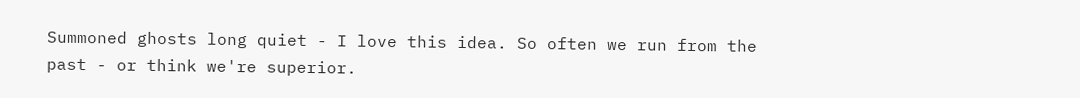Summoned ghosts long quiet - I love this idea. So often we run from the past - or think we're superior.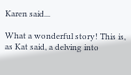Karen said...

What a wonderful story! This is, as Kat said, a delving into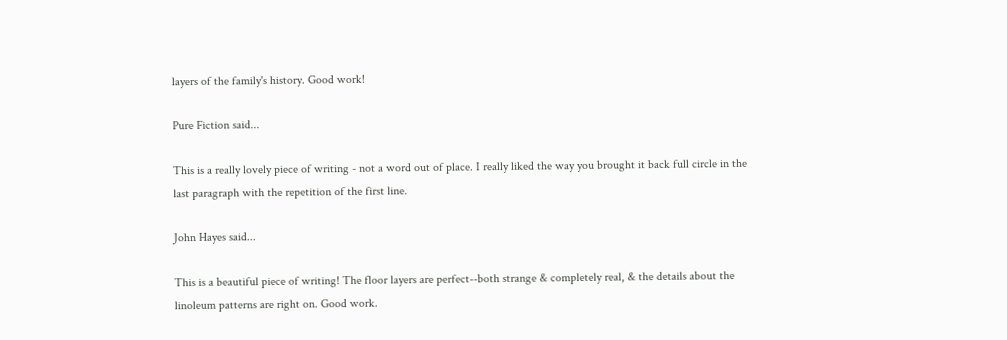layers of the family's history. Good work!

Pure Fiction said...

This is a really lovely piece of writing - not a word out of place. I really liked the way you brought it back full circle in the last paragraph with the repetition of the first line.

John Hayes said...

This is a beautiful piece of writing! The floor layers are perfect--both strange & completely real, & the details about the linoleum patterns are right on. Good work.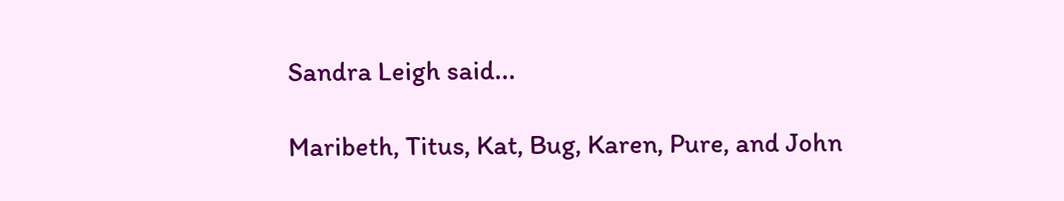Sandra Leigh said...

Maribeth, Titus, Kat, Bug, Karen, Pure, and John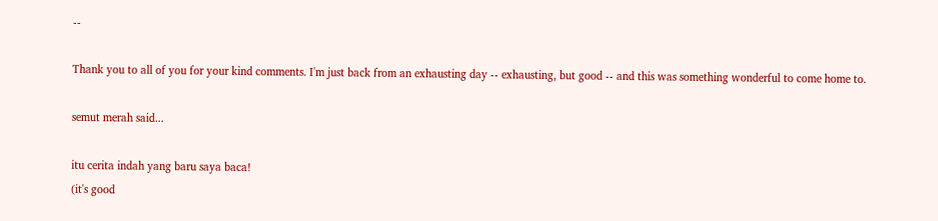--

Thank you to all of you for your kind comments. I'm just back from an exhausting day -- exhausting, but good -- and this was something wonderful to come home to.

semut merah said...

itu cerita indah yang baru saya baca!
(it's good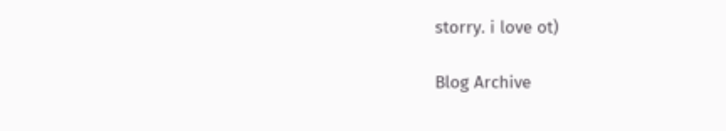storry. i love ot)

Blog Archive